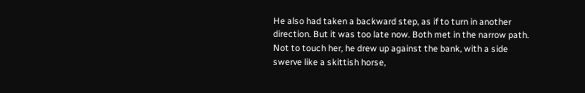He also had taken a backward step, as if to turn in another direction. But it was too late now. Both met in the narrow path. Not to touch her, he drew up against the bank, with a side swerve like a skittish horse,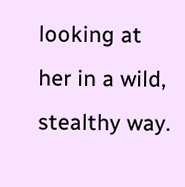looking at her in a wild, stealthy way.